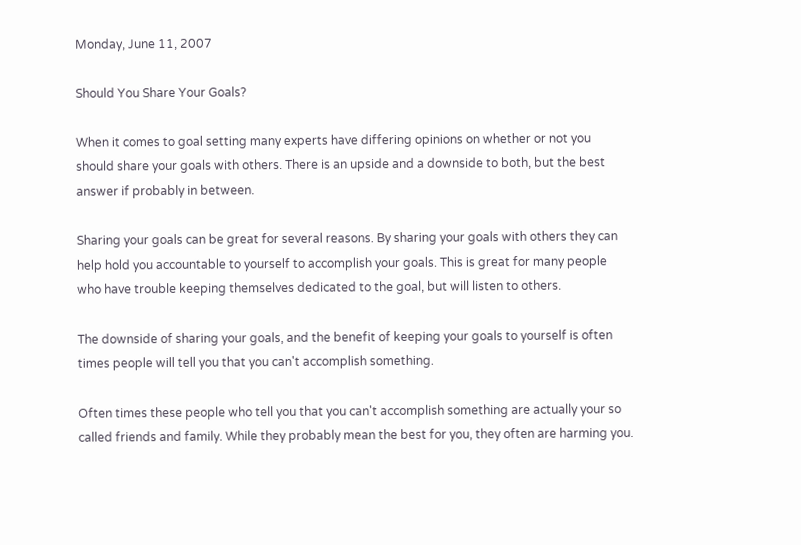Monday, June 11, 2007

Should You Share Your Goals?

When it comes to goal setting many experts have differing opinions on whether or not you should share your goals with others. There is an upside and a downside to both, but the best answer if probably in between.

Sharing your goals can be great for several reasons. By sharing your goals with others they can help hold you accountable to yourself to accomplish your goals. This is great for many people who have trouble keeping themselves dedicated to the goal, but will listen to others.

The downside of sharing your goals, and the benefit of keeping your goals to yourself is often times people will tell you that you can't accomplish something.

Often times these people who tell you that you can't accomplish something are actually your so called friends and family. While they probably mean the best for you, they often are harming you.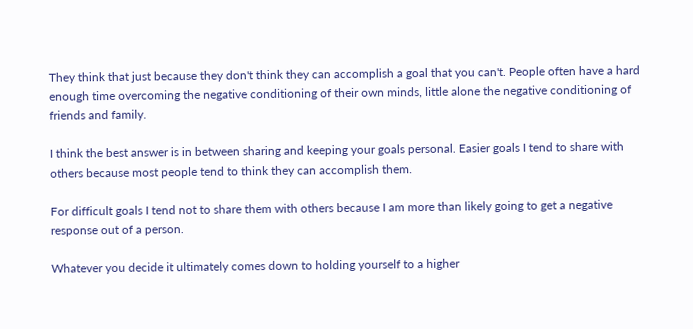They think that just because they don't think they can accomplish a goal that you can't. People often have a hard enough time overcoming the negative conditioning of their own minds, little alone the negative conditioning of friends and family.

I think the best answer is in between sharing and keeping your goals personal. Easier goals I tend to share with others because most people tend to think they can accomplish them.

For difficult goals I tend not to share them with others because I am more than likely going to get a negative response out of a person.

Whatever you decide it ultimately comes down to holding yourself to a higher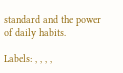standard and the power of daily habits.

Labels: , , , ,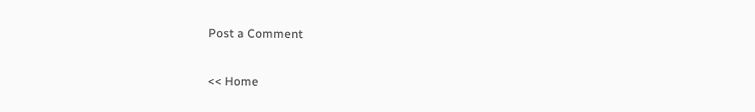Post a Comment

<< Home